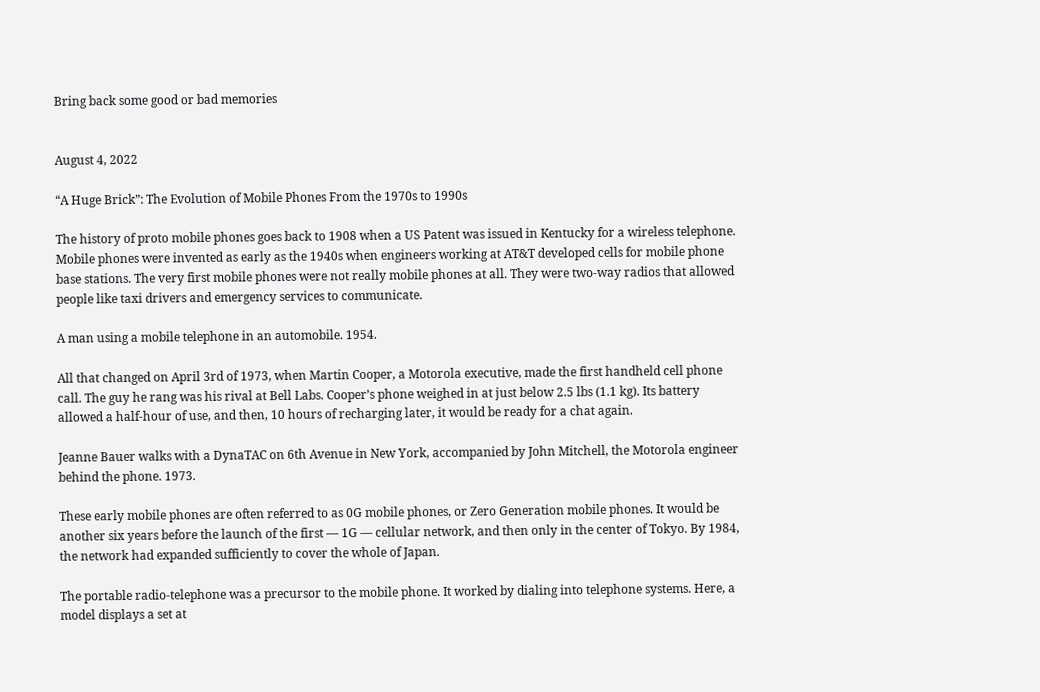Bring back some good or bad memories


August 4, 2022

“A Huge Brick”: The Evolution of Mobile Phones From the 1970s to 1990s

The history of proto mobile phones goes back to 1908 when a US Patent was issued in Kentucky for a wireless telephone. Mobile phones were invented as early as the 1940s when engineers working at AT&T developed cells for mobile phone base stations. The very first mobile phones were not really mobile phones at all. They were two-way radios that allowed people like taxi drivers and emergency services to communicate.

A man using a mobile telephone in an automobile. 1954.

All that changed on April 3rd of 1973, when Martin Cooper, a Motorola executive, made the first handheld cell phone call. The guy he rang was his rival at Bell Labs. Cooper’s phone weighed in at just below 2.5 lbs (1.1 kg). Its battery allowed a half-hour of use, and then, 10 hours of recharging later, it would be ready for a chat again.

Jeanne Bauer walks with a DynaTAC on 6th Avenue in New York, accompanied by John Mitchell, the Motorola engineer behind the phone. 1973.

These early mobile phones are often referred to as 0G mobile phones, or Zero Generation mobile phones. It would be another six years before the launch of the first — 1G — cellular network, and then only in the center of Tokyo. By 1984, the network had expanded sufficiently to cover the whole of Japan.

The portable radio-telephone was a precursor to the mobile phone. It worked by dialing into telephone systems. Here, a model displays a set at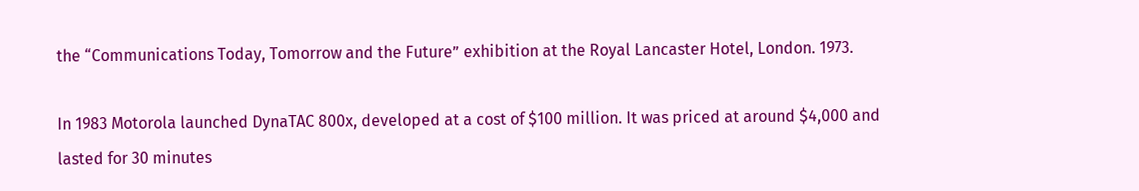the “Communications Today, Tomorrow and the Future” exhibition at the Royal Lancaster Hotel, London. 1973.

In 1983 Motorola launched DynaTAC 800x, developed at a cost of $100 million. It was priced at around $4,000 and lasted for 30 minutes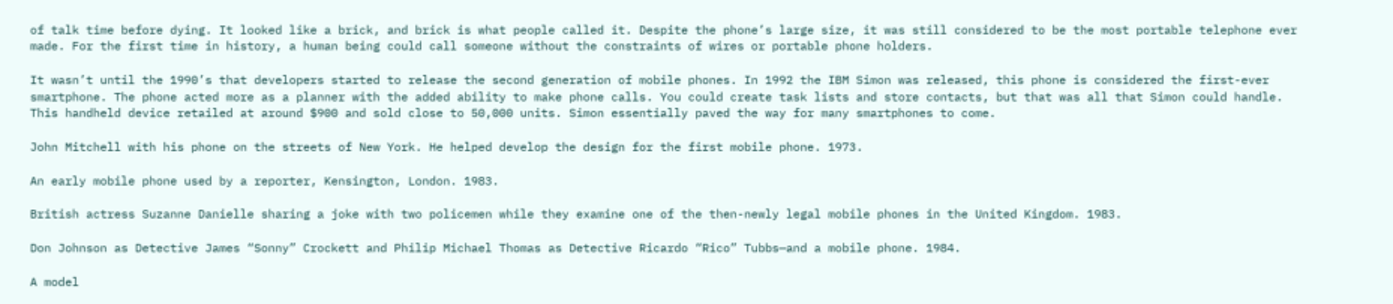of talk time before dying. It looked like a brick, and brick is what people called it. Despite the phone’s large size, it was still considered to be the most portable telephone ever made. For the first time in history, a human being could call someone without the constraints of wires or portable phone holders.

It wasn’t until the 1990’s that developers started to release the second generation of mobile phones. In 1992 the IBM Simon was released, this phone is considered the first-ever smartphone. The phone acted more as a planner with the added ability to make phone calls. You could create task lists and store contacts, but that was all that Simon could handle. This handheld device retailed at around $900 and sold close to 50,000 units. Simon essentially paved the way for many smartphones to come.

John Mitchell with his phone on the streets of New York. He helped develop the design for the first mobile phone. 1973.

An early mobile phone used by a reporter, Kensington, London. 1983.

British actress Suzanne Danielle sharing a joke with two policemen while they examine one of the then-newly legal mobile phones in the United Kingdom. 1983.

Don Johnson as Detective James “Sonny” Crockett and Philip Michael Thomas as Detective Ricardo “Rico” Tubbs—and a mobile phone. 1984.

A model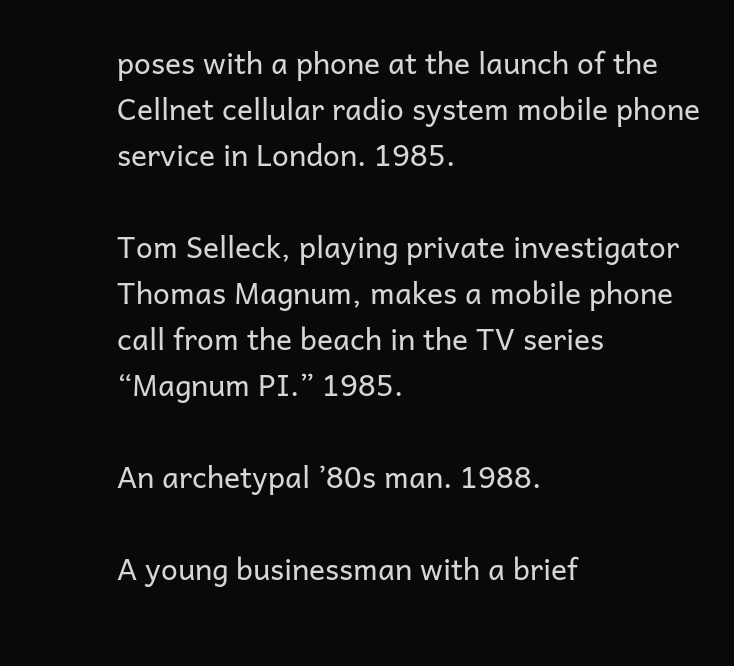poses with a phone at the launch of the Cellnet cellular radio system mobile phone service in London. 1985.

Tom Selleck, playing private investigator Thomas Magnum, makes a mobile phone call from the beach in the TV series “Magnum PI.” 1985.

An archetypal ’80s man. 1988.

A young businessman with a brief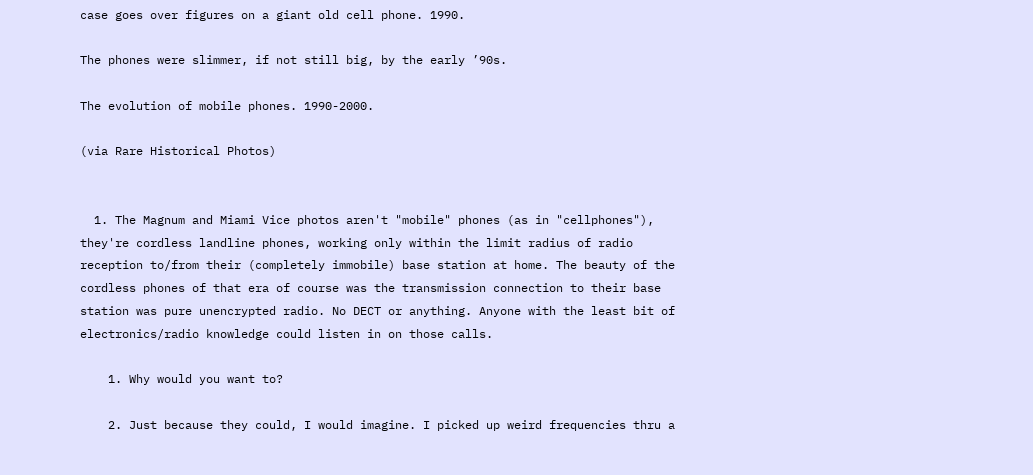case goes over figures on a giant old cell phone. 1990.

The phones were slimmer, if not still big, by the early ’90s.

The evolution of mobile phones. 1990-2000.

(via Rare Historical Photos)


  1. The Magnum and Miami Vice photos aren't "mobile" phones (as in "cellphones"), they're cordless landline phones, working only within the limit radius of radio reception to/from their (completely immobile) base station at home. The beauty of the cordless phones of that era of course was the transmission connection to their base station was pure unencrypted radio. No DECT or anything. Anyone with the least bit of electronics/radio knowledge could listen in on those calls.

    1. Why would you want to?

    2. Just because they could, I would imagine. I picked up weird frequencies thru a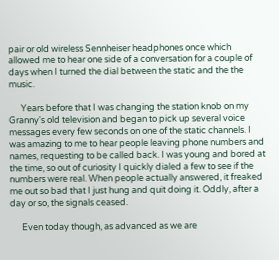pair or old wireless Sennheiser headphones once which allowed me to hear one side of a conversation for a couple of days when I turned the dial between the static and the the music.

      Years before that I was changing the station knob on my Granny's old television and began to pick up several voice messages every few seconds on one of the static channels. I was amazing to me to hear people leaving phone numbers and names, requesting to be called back. I was young and bored at the time, so out of curiosity I quickly dialed a few to see if the numbers were real. When people actually answered, it freaked me out so bad that I just hung and quit doing it. Oddly, after a day or so, the signals ceased.

      Even today though, as advanced as we are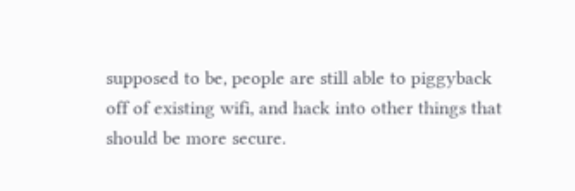supposed to be, people are still able to piggyback off of existing wifi, and hack into other things that should be more secure.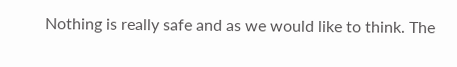Nothing is really safe and as we would like to think. The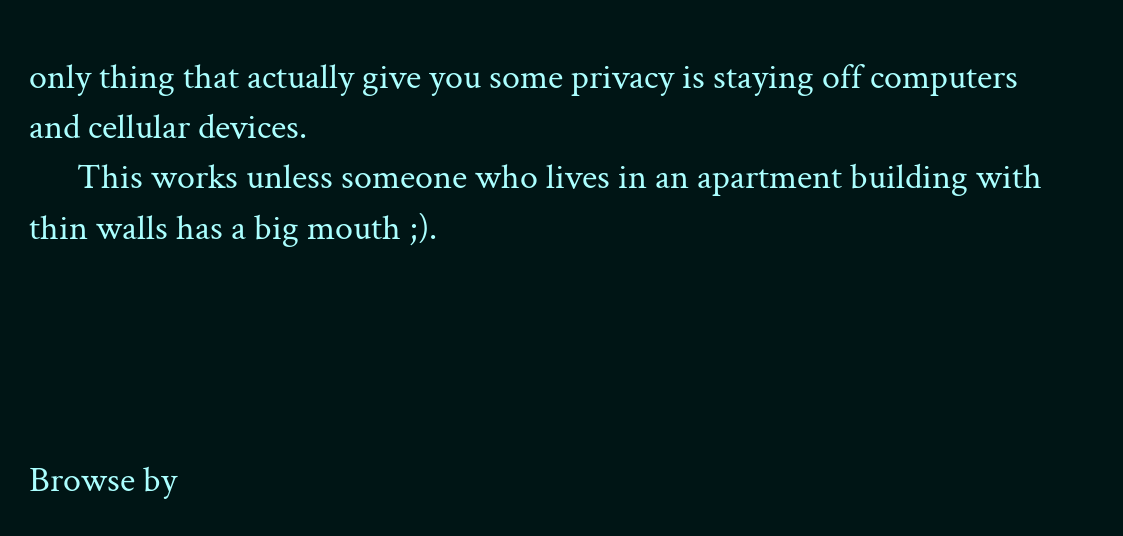only thing that actually give you some privacy is staying off computers and cellular devices.
      This works unless someone who lives in an apartment building with thin walls has a big mouth ;).




Browse by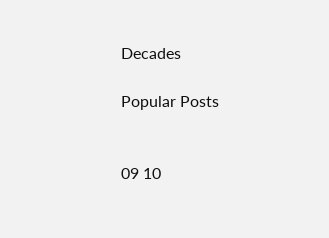Decades

Popular Posts


09 10